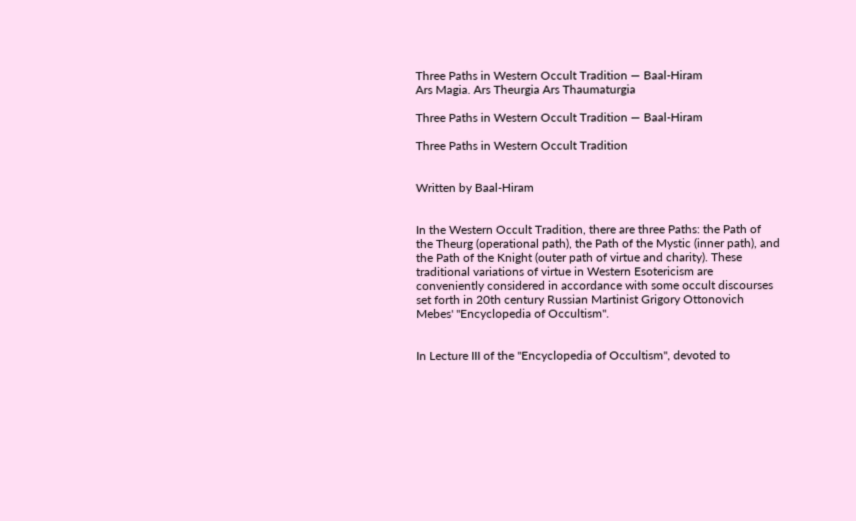Three Paths in Western Occult Tradition — Baal-Hiram
Ars Magia. Ars Theurgia Ars Thaumaturgia

Three Paths in Western Occult Tradition — Baal-Hiram

Three Paths in Western Occult Tradition


Written by Baal-Hiram


In the Western Occult Tradition, there are three Paths: the Path of the Theurg (operational path), the Path of the Mystic (inner path), and the Path of the Knight (outer path of virtue and charity). These traditional variations of virtue in Western Esotericism are conveniently considered in accordance with some occult discourses set forth in 20th century Russian Martinist Grigory Ottonovich Mebes' "Encyclopedia of Occultism".


In Lecture III of the "Encyclopedia of Occultism", devoted to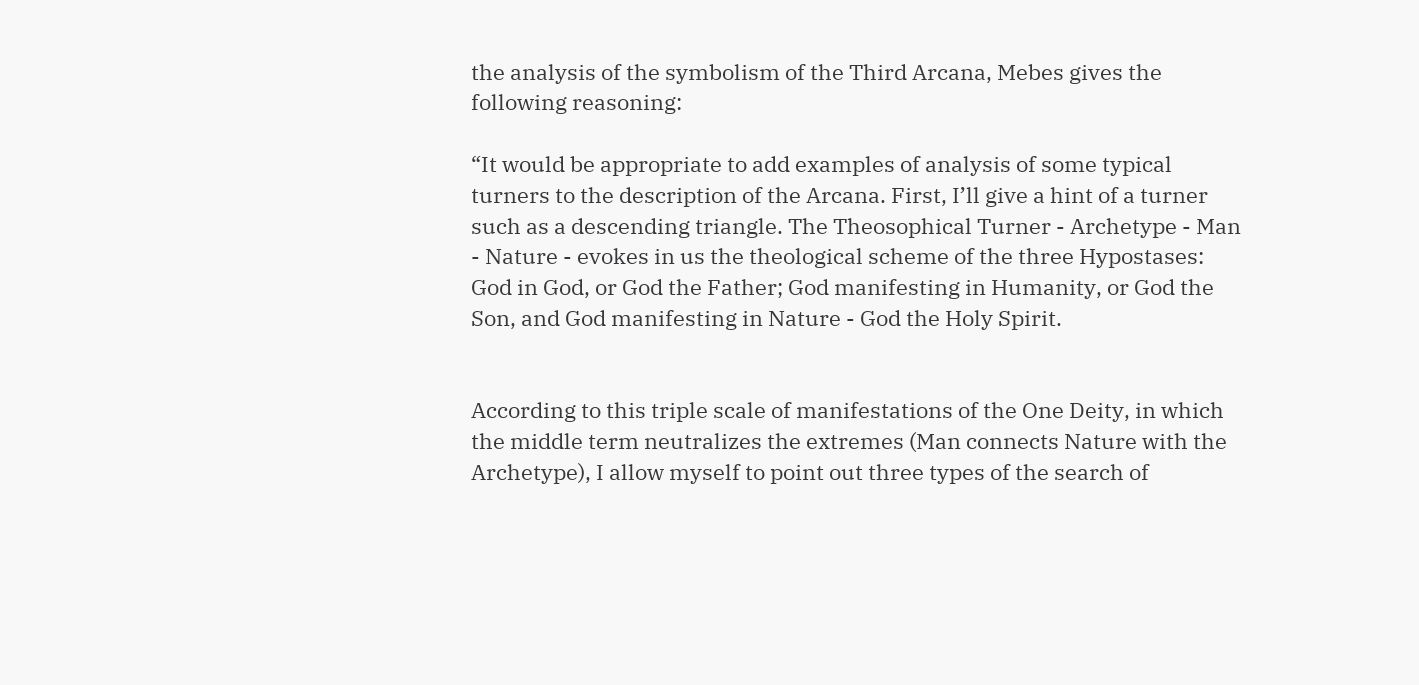the analysis of the symbolism of the Third Arcana, Mebes gives the following reasoning:

“It would be appropriate to add examples of analysis of some typical turners to the description of the Arcana. First, I’ll give a hint of a turner such as a descending triangle. The Theosophical Turner - Archetype - Man - Nature - evokes in us the theological scheme of the three Hypostases: God in God, or God the Father; God manifesting in Humanity, or God the Son, and God manifesting in Nature - God the Holy Spirit.


According to this triple scale of manifestations of the One Deity, in which the middle term neutralizes the extremes (Man connects Nature with the Archetype), I allow myself to point out three types of the search of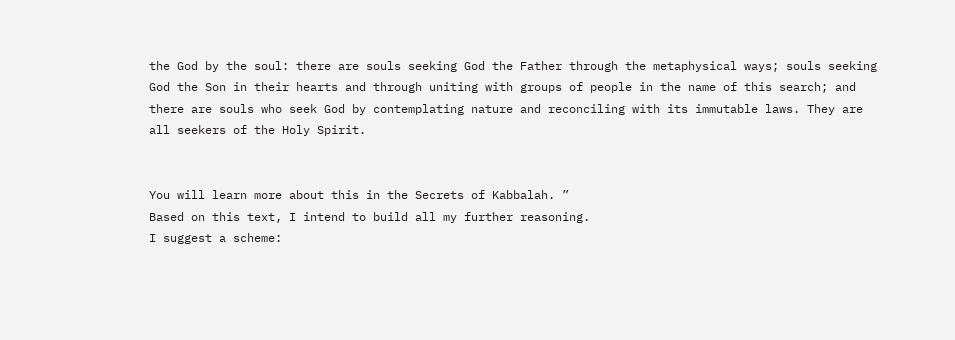the God by the soul: there are souls seeking God the Father through the metaphysical ways; souls seeking God the Son in their hearts and through uniting with groups of people in the name of this search; and there are souls who seek God by contemplating nature and reconciling with its immutable laws. They are all seekers of the Holy Spirit.


You will learn more about this in the Secrets of Kabbalah. ”
Based on this text, I intend to build all my further reasoning.
I suggest a scheme: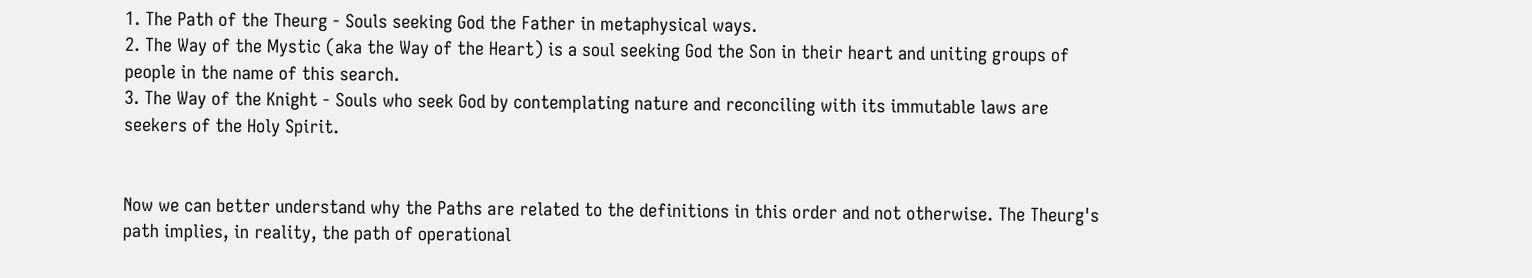1. The Path of the Theurg - Souls seeking God the Father in metaphysical ways.
2. The Way of the Mystic (aka the Way of the Heart) is a soul seeking God the Son in their heart and uniting groups of people in the name of this search.
3. The Way of the Knight - Souls who seek God by contemplating nature and reconciling with its immutable laws are seekers of the Holy Spirit.


Now we can better understand why the Paths are related to the definitions in this order and not otherwise. The Theurg's path implies, in reality, the path of operational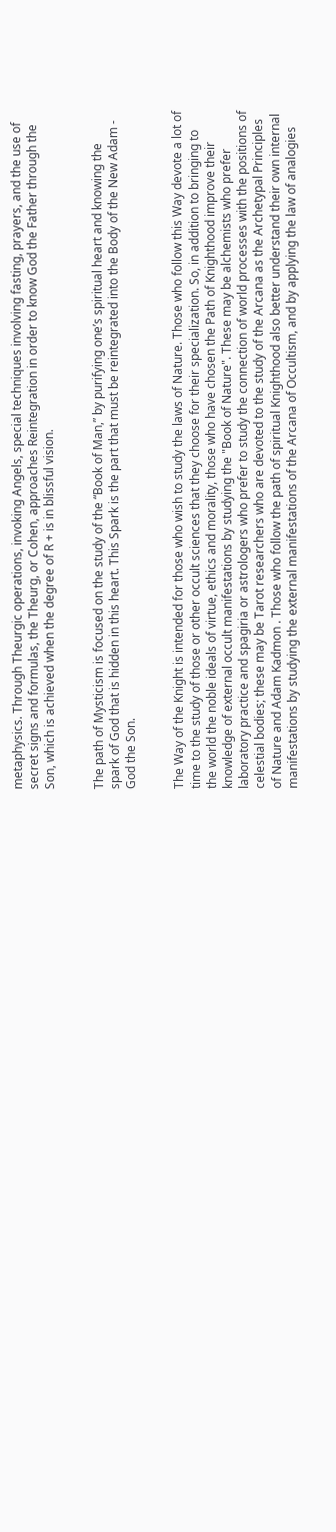metaphysics. Through Theurgic operations, invoking Angels, special techniques involving fasting, prayers, and the use of secret signs and formulas, the Theurg, or Cohen, approaches Reintegration in order to know God the Father through the Son, which is achieved when the degree of R + is in blissful vision.


The path of Mysticism is focused on the study of the “Book of Man,” by purifying one’s spiritual heart and knowing the spark of God that is hidden in this heart. This Spark is the part that must be reintegrated into the Body of the New Adam - God the Son.


The Way of the Knight is intended for those who wish to study the laws of Nature. Those who follow this Way devote a lot of time to the study of those or other occult sciences that they choose for their specialization. So, in addition to bringing to the world the noble ideals of virtue, ethics and morality, those who have chosen the Path of Knighthood improve their knowledge of external occult manifestations by studying the "Book of Nature". These may be alchemists who prefer laboratory practice and spagiria or astrologers who prefer to study the connection of world processes with the positions of celestial bodies; these may be Tarot researchers who are devoted to the study of the Arcana as the Archetypal Principles of Nature and Adam Kadmon . Those who follow the path of spiritual Knighthood also better understand their own internal manifestations by studying the external manifestations of the Arcana of Occultism, and by applying the law of analogies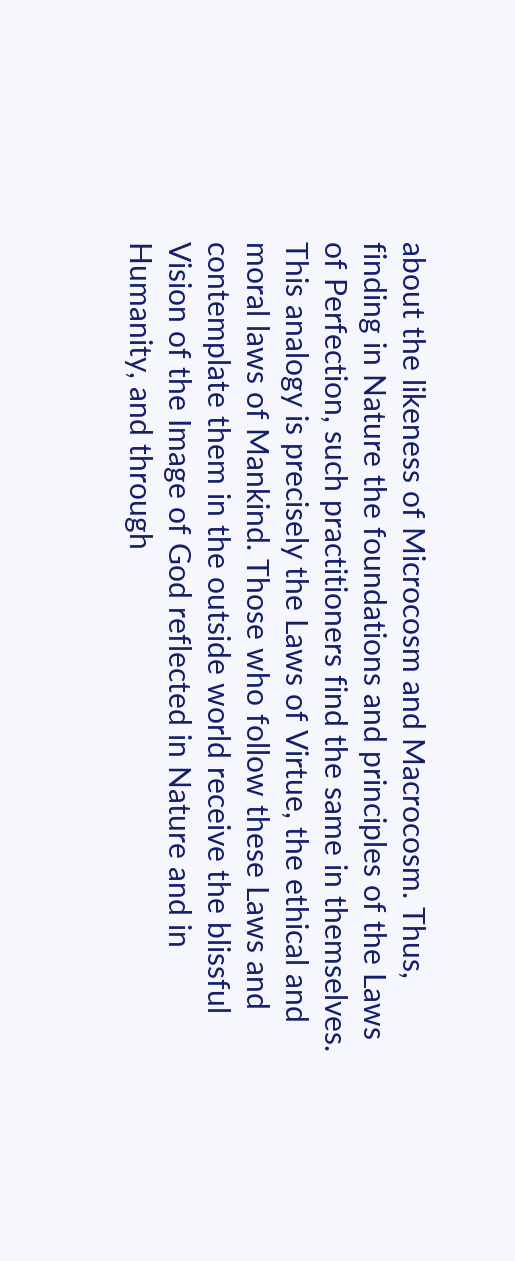about the likeness of Microcosm and Macrocosm. Thus, finding in Nature the foundations and principles of the Laws of Perfection, such practitioners find the same in themselves. This analogy is precisely the Laws of Virtue, the ethical and moral laws of Mankind. Those who follow these Laws and contemplate them in the outside world receive the blissful Vision of the Image of God reflected in Nature and in Humanity, and through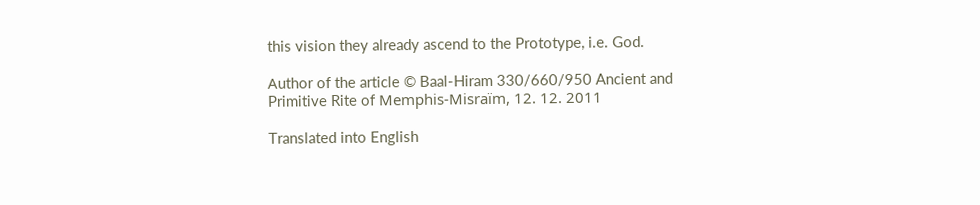this vision they already ascend to the Prototype, i.e. God.

Аuthor of the article © Baal-Hiram 330/660/950 Ancient and Primitive Rite of Memphis-Misraïm, 12. 12. 2011

Translated into English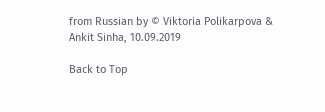from Russian by © Viktoria Polikarpova & Ankit Sinha, 10.09.2019

Back to Top